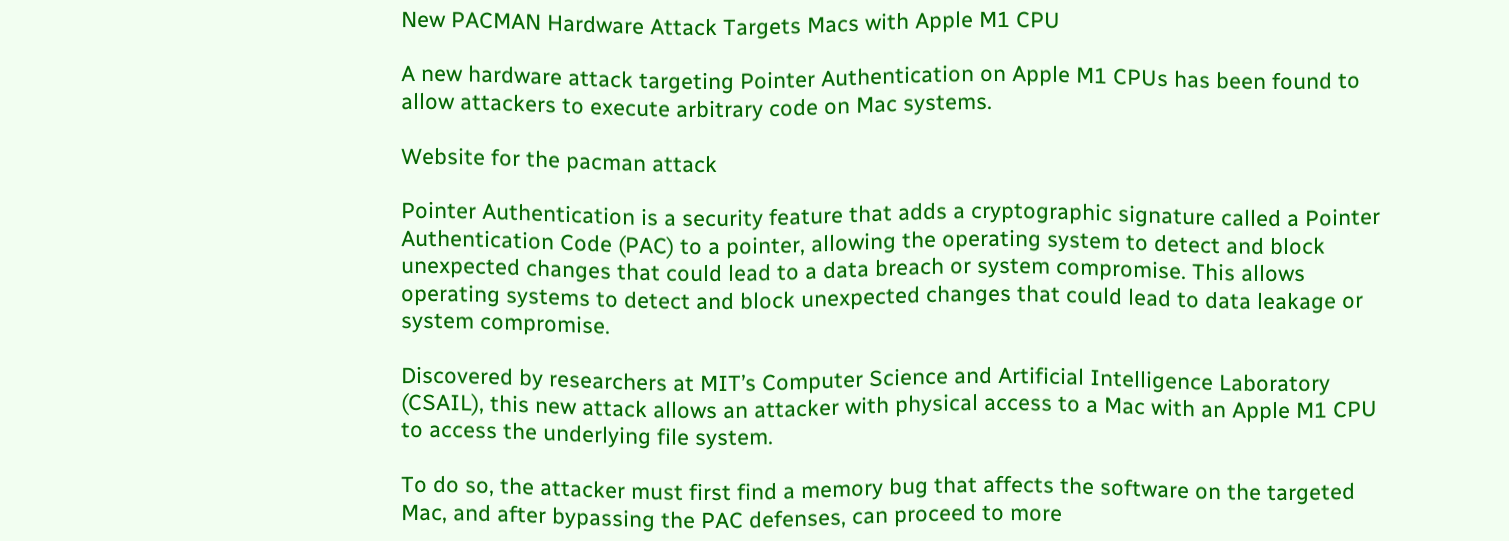New PACMAN Hardware Attack Targets Macs with Apple M1 CPU

A new hardware attack targeting Pointer Authentication on Apple M1 CPUs has been found to allow attackers to execute arbitrary code on Mac systems.

Website for the pacman attack

Pointer Authentication is a security feature that adds a cryptographic signature called a Pointer Authentication Code (PAC) to a pointer, allowing the operating system to detect and block unexpected changes that could lead to a data breach or system compromise. This allows operating systems to detect and block unexpected changes that could lead to data leakage or system compromise.

Discovered by researchers at MIT’s Computer Science and Artificial Intelligence Laboratory (CSAIL), this new attack allows an attacker with physical access to a Mac with an Apple M1 CPU to access the underlying file system.

To do so, the attacker must first find a memory bug that affects the software on the targeted Mac, and after bypassing the PAC defenses, can proceed to more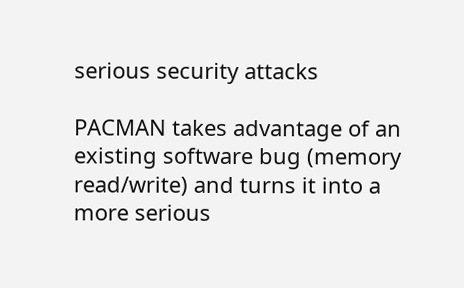serious security attacks

PACMAN takes advantage of an existing software bug (memory read/write) and turns it into a more serious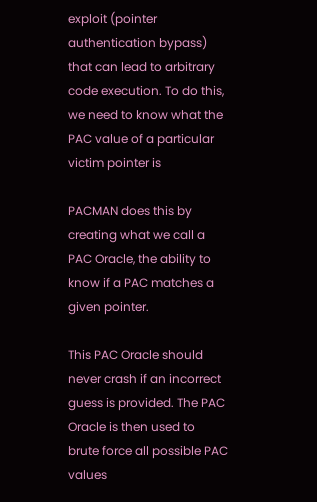exploit (pointer authentication bypass) that can lead to arbitrary code execution. To do this, we need to know what the PAC value of a particular victim pointer is

PACMAN does this by creating what we call a PAC Oracle, the ability to know if a PAC matches a given pointer.

This PAC Oracle should never crash if an incorrect guess is provided. The PAC Oracle is then used to brute force all possible PAC values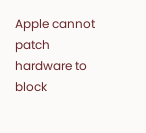Apple cannot patch hardware to block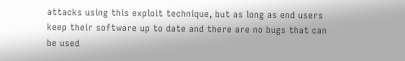attacks using this exploit technique, but as long as end users keep their software up to date and there are no bugs that can be used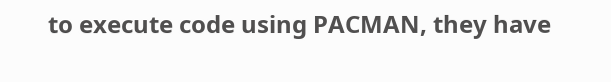to execute code using PACMAN, they have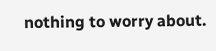nothing to worry about.